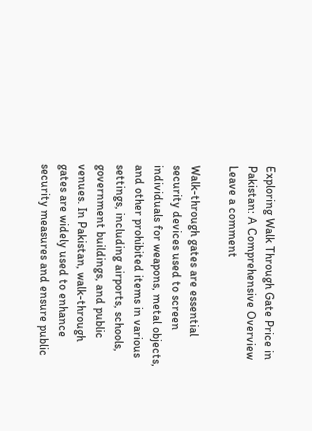Exploring Walk Through Gate Price in Pakistan: A Comprehensive Overview Leave a comment

Walk-through gates are essential security devices used to screen individuals for weapons, metal objects, and other prohibited items in various settings, including airports, schools, government buildings, and public venues. In Pakistan, walk-through gates are widely used to enhance security measures and ensure public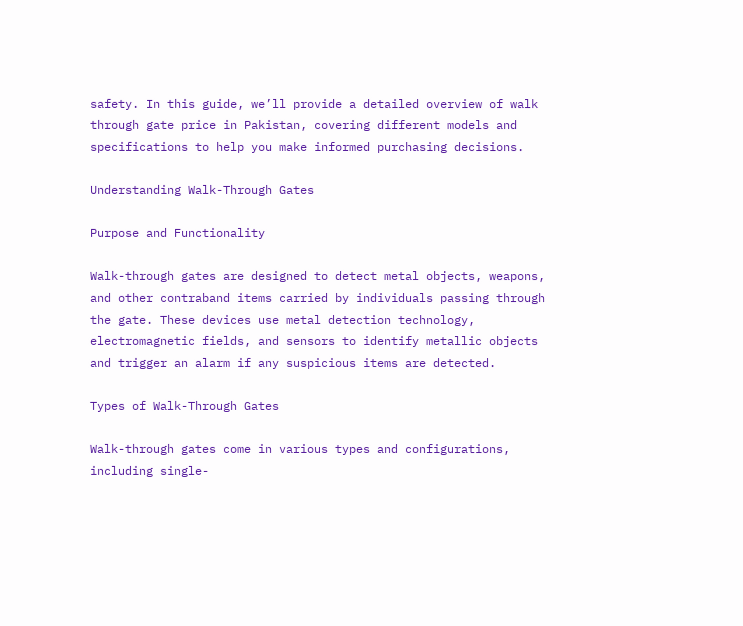safety. In this guide, we’ll provide a detailed overview of walk through gate price in Pakistan, covering different models and specifications to help you make informed purchasing decisions.

Understanding Walk-Through Gates

Purpose and Functionality

Walk-through gates are designed to detect metal objects, weapons, and other contraband items carried by individuals passing through the gate. These devices use metal detection technology, electromagnetic fields, and sensors to identify metallic objects and trigger an alarm if any suspicious items are detected.

Types of Walk-Through Gates

Walk-through gates come in various types and configurations, including single-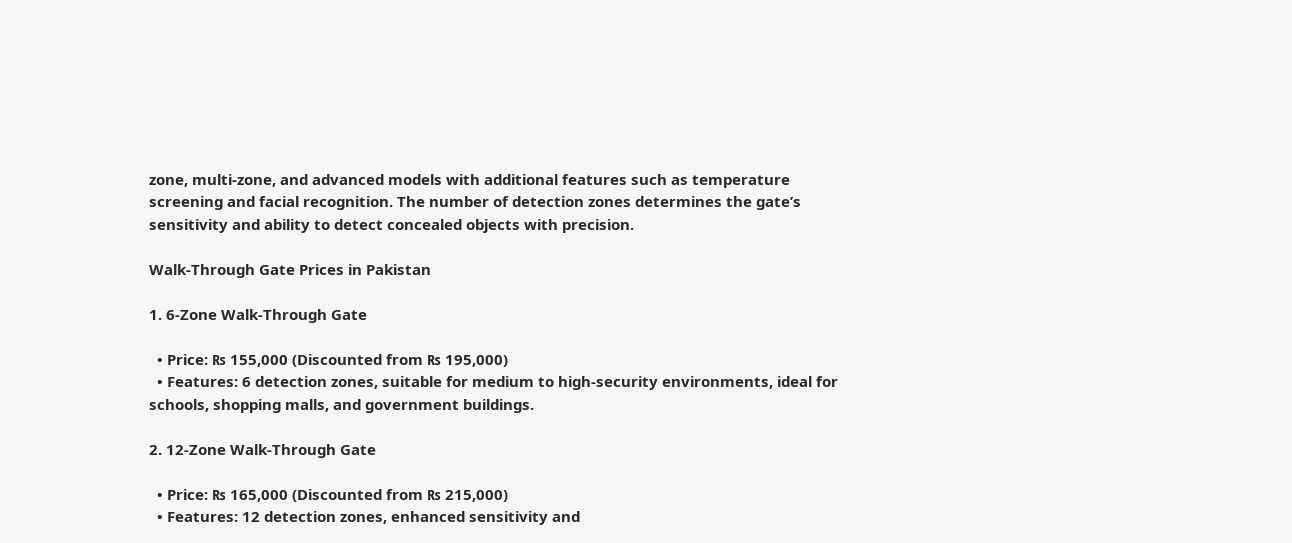zone, multi-zone, and advanced models with additional features such as temperature screening and facial recognition. The number of detection zones determines the gate’s sensitivity and ability to detect concealed objects with precision.

Walk-Through Gate Prices in Pakistan

1. 6-Zone Walk-Through Gate

  • Price: ₨ 155,000 (Discounted from ₨ 195,000)
  • Features: 6 detection zones, suitable for medium to high-security environments, ideal for schools, shopping malls, and government buildings.

2. 12-Zone Walk-Through Gate

  • Price: ₨ 165,000 (Discounted from ₨ 215,000)
  • Features: 12 detection zones, enhanced sensitivity and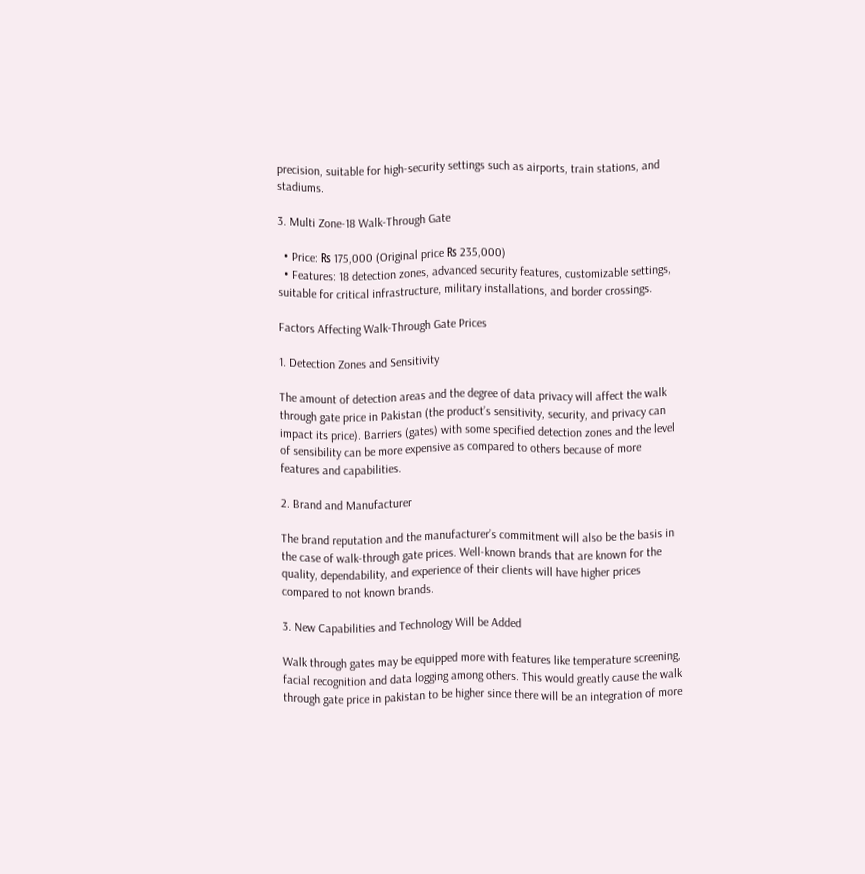precision, suitable for high-security settings such as airports, train stations, and stadiums.

3. Multi Zone-18 Walk-Through Gate

  • Price: ₨ 175,000 (Original price ₨ 235,000)
  • Features: 18 detection zones, advanced security features, customizable settings, suitable for critical infrastructure, military installations, and border crossings.

Factors Affecting Walk-Through Gate Prices

1. Detection Zones and Sensitivity

The amount of detection areas and the degree of data privacy will affect the walk through gate price in Pakistan (the product’s sensitivity, security, and privacy can impact its price). Barriers (gates) with some specified detection zones and the level of sensibility can be more expensive as compared to others because of more features and capabilities.

2. Brand and Manufacturer

The brand reputation and the manufacturer’s commitment will also be the basis in the case of walk-through gate prices. Well-known brands that are known for the quality, dependability, and experience of their clients will have higher prices compared to not known brands.

3. New Capabilities and Technology Will be Added

Walk through gates may be equipped more with features like temperature screening, facial recognition and data logging among others. This would greatly cause the walk through gate price in pakistan to be higher since there will be an integration of more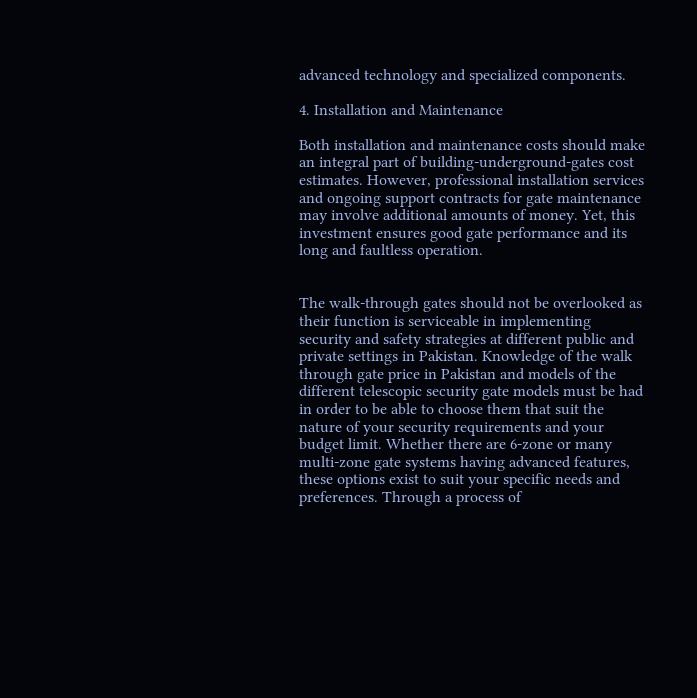advanced technology and specialized components.

4. Installation and Maintenance

Both installation and maintenance costs should make an integral part of building-underground-gates cost estimates. However, professional installation services and ongoing support contracts for gate maintenance may involve additional amounts of money. Yet, this investment ensures good gate performance and its long and faultless operation.


The walk-through gates should not be overlooked as their function is serviceable in implementing security and safety strategies at different public and private settings in Pakistan. Knowledge of the walk through gate price in Pakistan and models of the different telescopic security gate models must be had in order to be able to choose them that suit the nature of your security requirements and your budget limit. Whether there are 6-zone or many multi-zone gate systems having advanced features, these options exist to suit your specific needs and preferences. Through a process of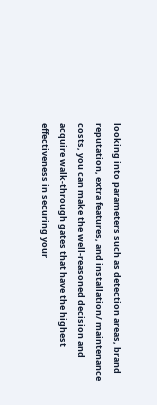looking into parameters such as detection areas, brand reputation, extra features, and installation/ maintenance costs, you can make the well-reasoned decision and acquire walk-through gates that have the highest effectiveness in securing your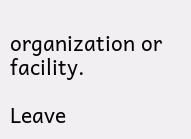organization or facility.

Leave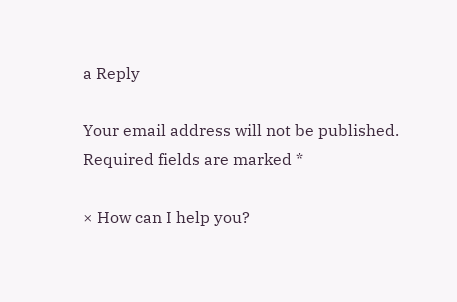a Reply

Your email address will not be published. Required fields are marked *

× How can I help you?